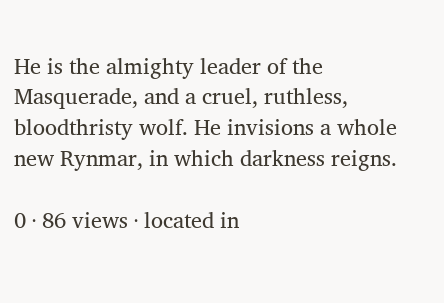He is the almighty leader of the Masquerade, and a cruel, ruthless, bloodthristy wolf. He invisions a whole new Rynmar, in which darkness reigns.

0 · 86 views · located in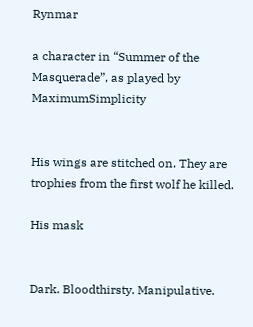Rynmar

a character in “Summer of the Masquerade”, as played by MaximumSimplicity


His wings are stitched on. They are trophies from the first wolf he killed.

His mask


Dark. Bloodthirsty. Manipulative.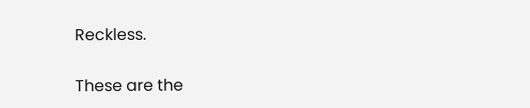Reckless.

These are the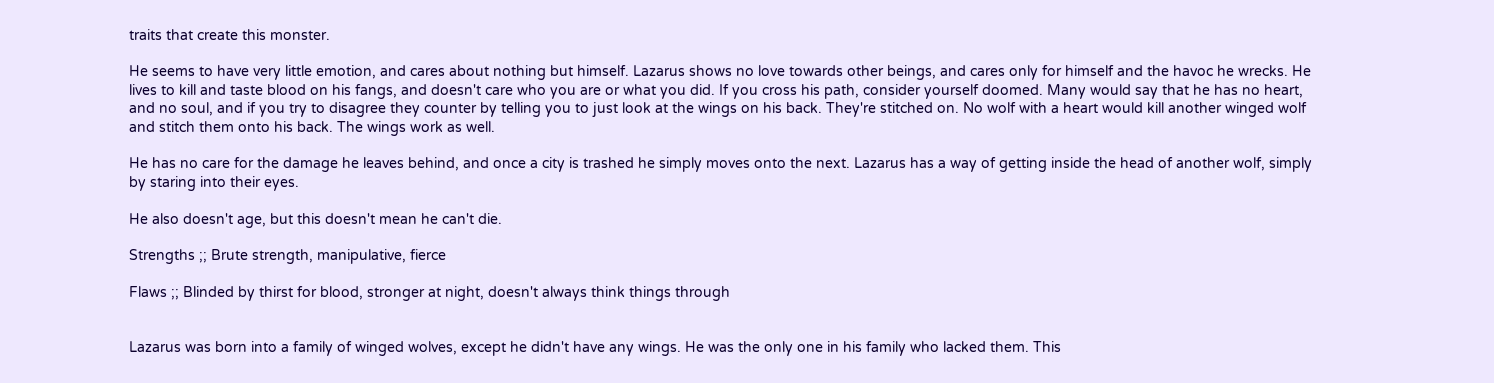traits that create this monster.

He seems to have very little emotion, and cares about nothing but himself. Lazarus shows no love towards other beings, and cares only for himself and the havoc he wrecks. He lives to kill and taste blood on his fangs, and doesn't care who you are or what you did. If you cross his path, consider yourself doomed. Many would say that he has no heart, and no soul, and if you try to disagree they counter by telling you to just look at the wings on his back. They're stitched on. No wolf with a heart would kill another winged wolf and stitch them onto his back. The wings work as well.

He has no care for the damage he leaves behind, and once a city is trashed he simply moves onto the next. Lazarus has a way of getting inside the head of another wolf, simply by staring into their eyes.

He also doesn't age, but this doesn't mean he can't die.

Strengths ;; Brute strength, manipulative, fierce

Flaws ;; Blinded by thirst for blood, stronger at night, doesn't always think things through


Lazarus was born into a family of winged wolves, except he didn't have any wings. He was the only one in his family who lacked them. This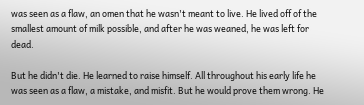was seen as a flaw, an omen that he wasn't meant to live. He lived off of the smallest amount of milk possible, and after he was weaned, he was left for dead.

But he didn't die. He learned to raise himself. All throughout his early life he was seen as a flaw, a mistake, and misfit. But he would prove them wrong. He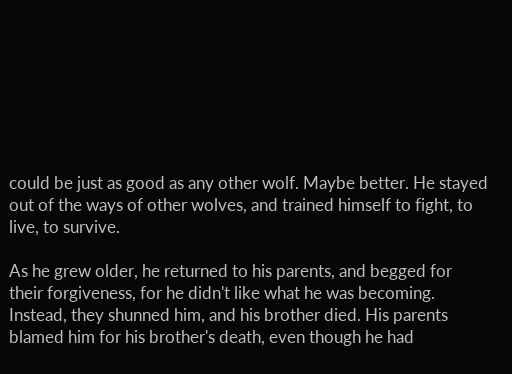could be just as good as any other wolf. Maybe better. He stayed out of the ways of other wolves, and trained himself to fight, to live, to survive.

As he grew older, he returned to his parents, and begged for their forgiveness, for he didn't like what he was becoming. Instead, they shunned him, and his brother died. His parents blamed him for his brother's death, even though he had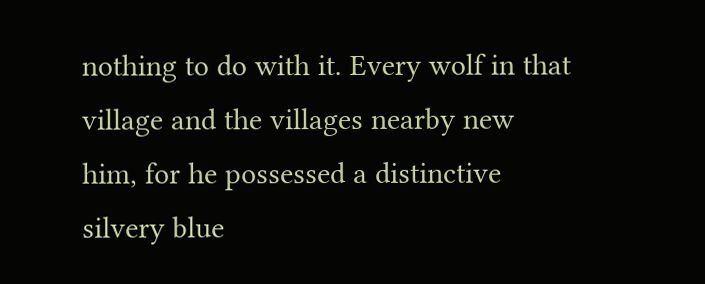nothing to do with it. Every wolf in that village and the villages nearby new him, for he possessed a distinctive silvery blue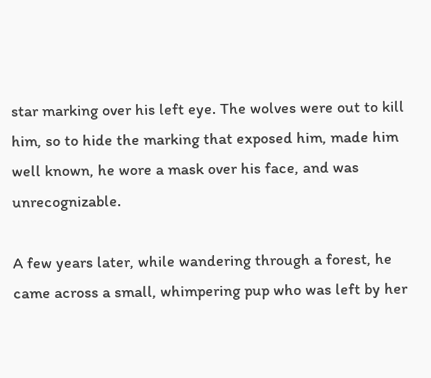star marking over his left eye. The wolves were out to kill him, so to hide the marking that exposed him, made him well known, he wore a mask over his face, and was unrecognizable.

A few years later, while wandering through a forest, he came across a small, whimpering pup who was left by her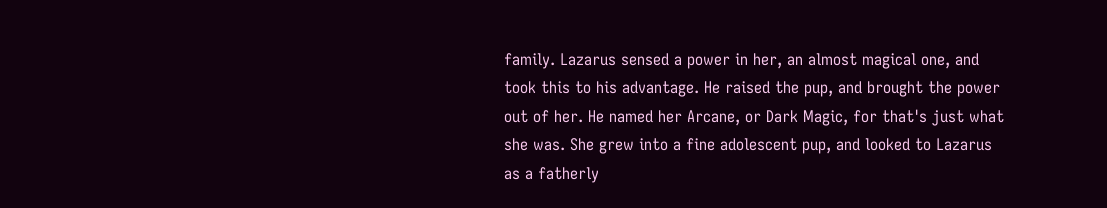family. Lazarus sensed a power in her, an almost magical one, and took this to his advantage. He raised the pup, and brought the power out of her. He named her Arcane, or Dark Magic, for that's just what she was. She grew into a fine adolescent pup, and looked to Lazarus as a fatherly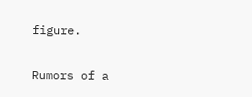figure.

Rumors of a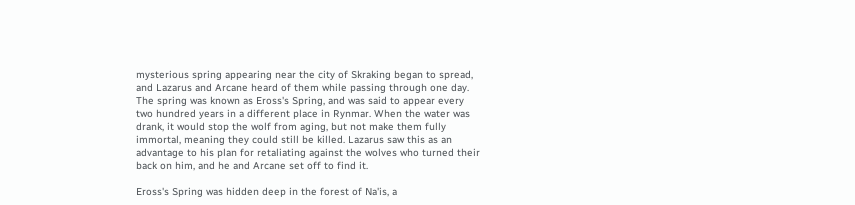mysterious spring appearing near the city of Skraking began to spread, and Lazarus and Arcane heard of them while passing through one day. The spring was known as Eross's Spring, and was said to appear every two hundred years in a different place in Rynmar. When the water was drank, it would stop the wolf from aging, but not make them fully immortal, meaning they could still be killed. Lazarus saw this as an advantage to his plan for retaliating against the wolves who turned their back on him, and he and Arcane set off to find it.

Eross's Spring was hidden deep in the forest of Na'is, a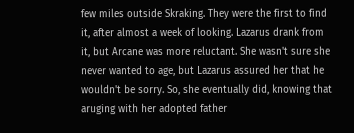few miles outside Skraking. They were the first to find it, after almost a week of looking. Lazarus drank from it, but Arcane was more reluctant. She wasn't sure she never wanted to age, but Lazarus assured her that he wouldn't be sorry. So, she eventually did, knowing that aruging with her adopted father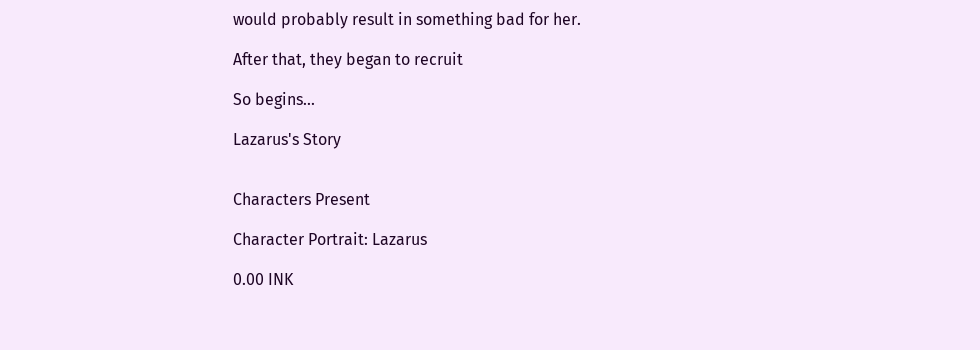would probably result in something bad for her.

After that, they began to recruit

So begins...

Lazarus's Story


Characters Present

Character Portrait: Lazarus

0.00 INK